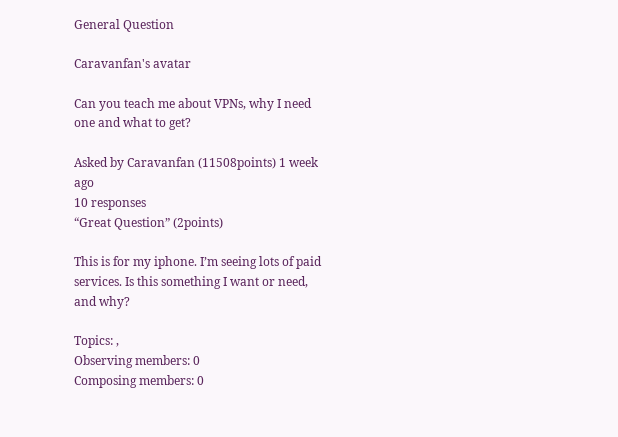General Question

Caravanfan's avatar

Can you teach me about VPNs, why I need one and what to get?

Asked by Caravanfan (11508points) 1 week ago
10 responses
“Great Question” (2points)

This is for my iphone. I’m seeing lots of paid services. Is this something I want or need, and why?

Topics: ,
Observing members: 0
Composing members: 0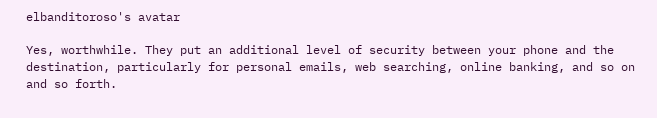elbanditoroso's avatar

Yes, worthwhile. They put an additional level of security between your phone and the destination, particularly for personal emails, web searching, online banking, and so on and so forth.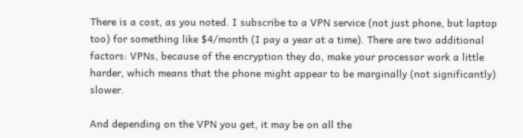There is a cost, as you noted. I subscribe to a VPN service (not just phone, but laptop too) for something like $4/month (I pay a year at a time). There are two additional factors: VPNs, because of the encryption they do, make your processor work a little harder, which means that the phone might appear to be marginally (not significantly) slower.

And depending on the VPN you get, it may be on all the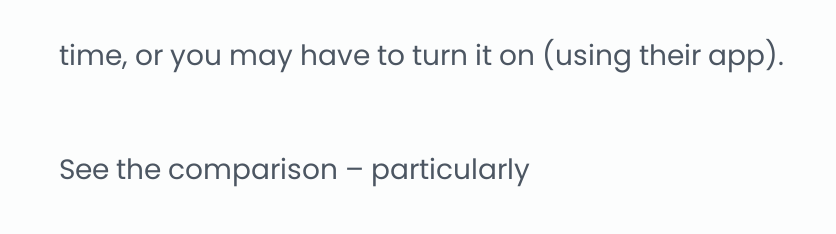time, or you may have to turn it on (using their app).

See the comparison – particularly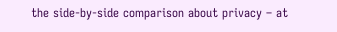the side-by-side comparison about privacy – at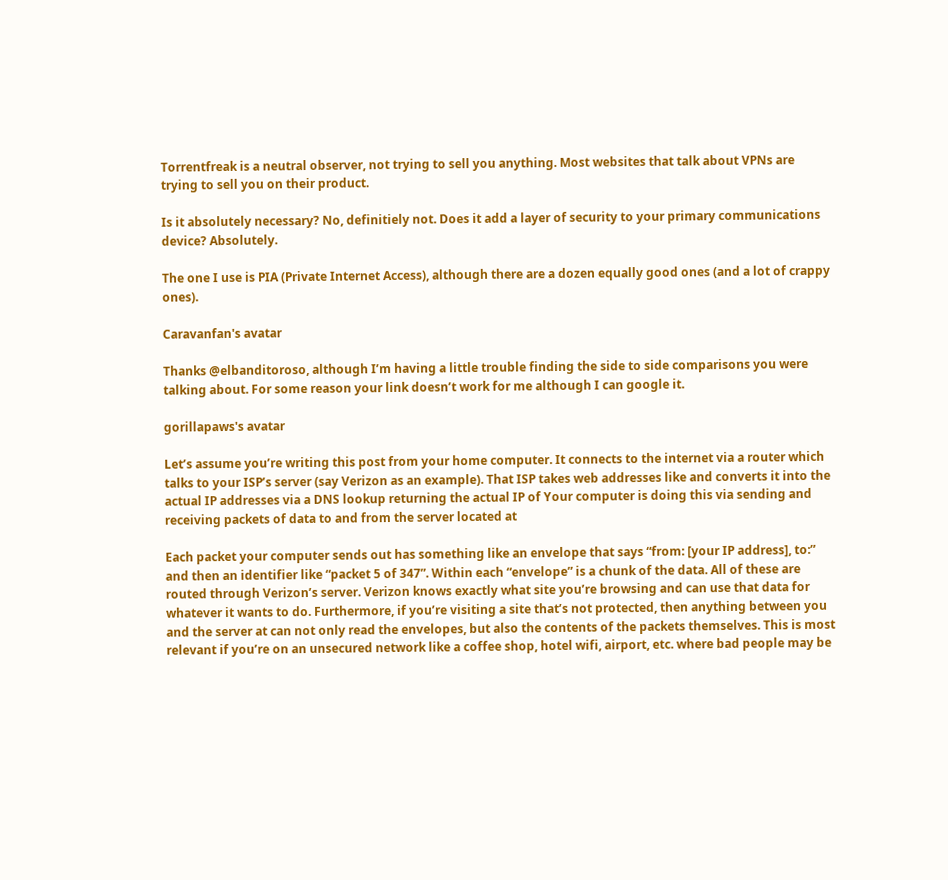Torrentfreak is a neutral observer, not trying to sell you anything. Most websites that talk about VPNs are trying to sell you on their product.

Is it absolutely necessary? No, definitiely not. Does it add a layer of security to your primary communications device? Absolutely.

The one I use is PIA (Private Internet Access), although there are a dozen equally good ones (and a lot of crappy ones).

Caravanfan's avatar

Thanks @elbanditoroso, although I’m having a little trouble finding the side to side comparisons you were talking about. For some reason your link doesn’t work for me although I can google it.

gorillapaws's avatar

Let’s assume you’re writing this post from your home computer. It connects to the internet via a router which talks to your ISP’s server (say Verizon as an example). That ISP takes web addresses like and converts it into the actual IP addresses via a DNS lookup returning the actual IP of Your computer is doing this via sending and receiving packets of data to and from the server located at

Each packet your computer sends out has something like an envelope that says “from: [your IP address], to:” and then an identifier like “packet 5 of 347”. Within each “envelope” is a chunk of the data. All of these are routed through Verizon’s server. Verizon knows exactly what site you’re browsing and can use that data for whatever it wants to do. Furthermore, if you’re visiting a site that’s not protected, then anything between you and the server at can not only read the envelopes, but also the contents of the packets themselves. This is most relevant if you’re on an unsecured network like a coffee shop, hotel wifi, airport, etc. where bad people may be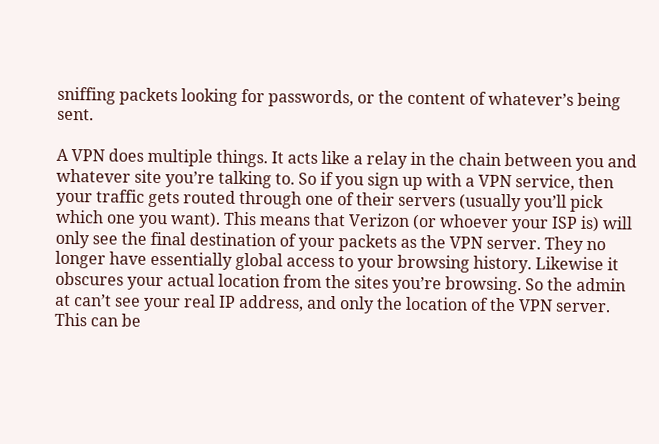sniffing packets looking for passwords, or the content of whatever’s being sent.

A VPN does multiple things. It acts like a relay in the chain between you and whatever site you’re talking to. So if you sign up with a VPN service, then your traffic gets routed through one of their servers (usually you’ll pick which one you want). This means that Verizon (or whoever your ISP is) will only see the final destination of your packets as the VPN server. They no longer have essentially global access to your browsing history. Likewise it obscures your actual location from the sites you’re browsing. So the admin at can’t see your real IP address, and only the location of the VPN server. This can be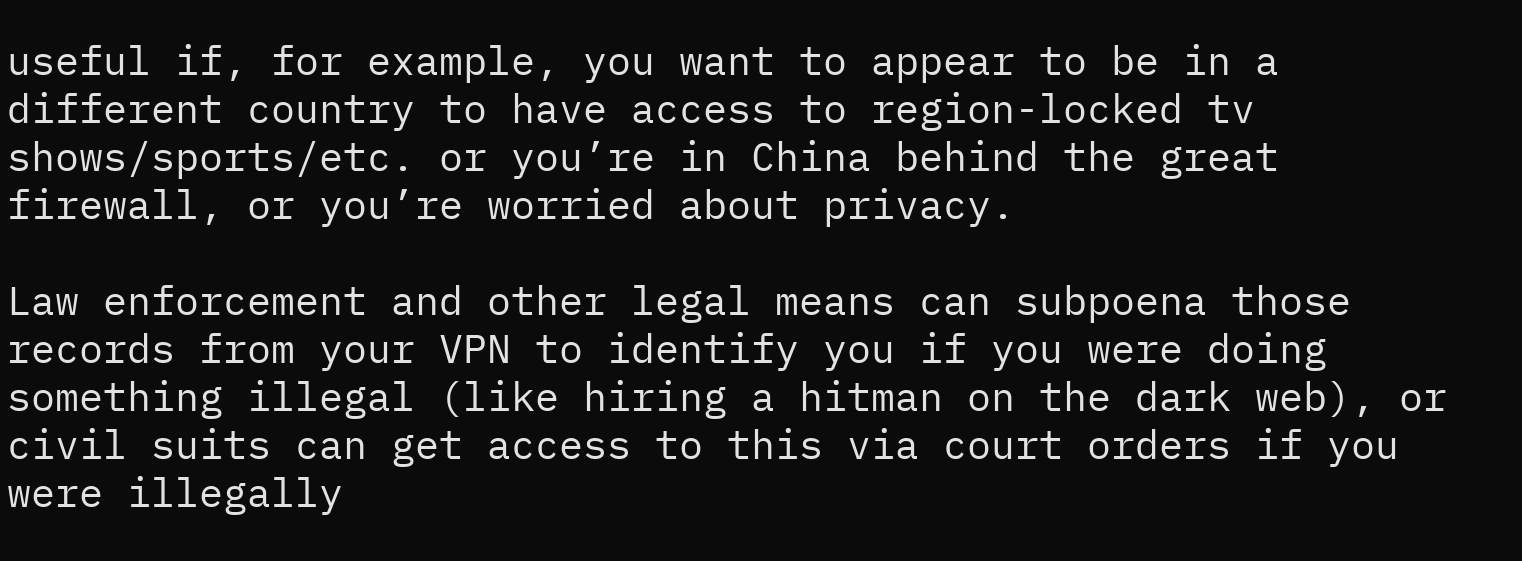useful if, for example, you want to appear to be in a different country to have access to region-locked tv shows/sports/etc. or you’re in China behind the great firewall, or you’re worried about privacy.

Law enforcement and other legal means can subpoena those records from your VPN to identify you if you were doing something illegal (like hiring a hitman on the dark web), or civil suits can get access to this via court orders if you were illegally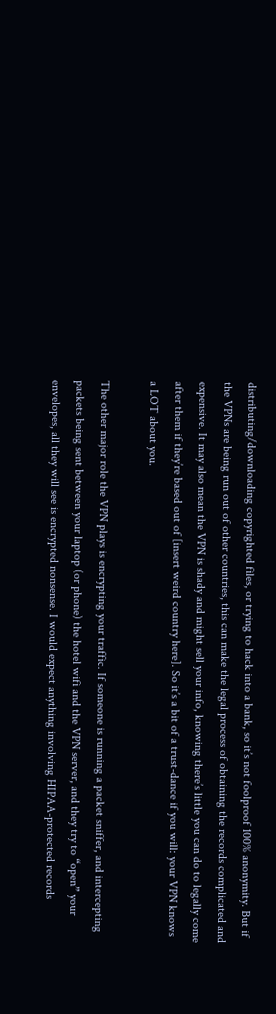distributing/downloading copyrighted files, or trying to hack into a bank, so it’s not foolproof 100% anonymity. But if the VPNs are being run out of other countries, this can make the legal process of obtaining the records complicated and expensive. It may also mean the VPN is shady and might sell your info, knowing there’s little you can do to legally come after them if they’re based out of [insert weird country here]. So it’s a bit of a trust-dance if you will: your VPN knows a LOT about you.

The other major role the VPN plays is encrypting your traffic. If someone is running a packet sniffer, and intercepting packets being sent between your laptop (or phone) the hotel wifi and the VPN server, and they try to “open” your envelopes, all they will see is encrypted nonsense. I would expect anything involving HIPAA-protected records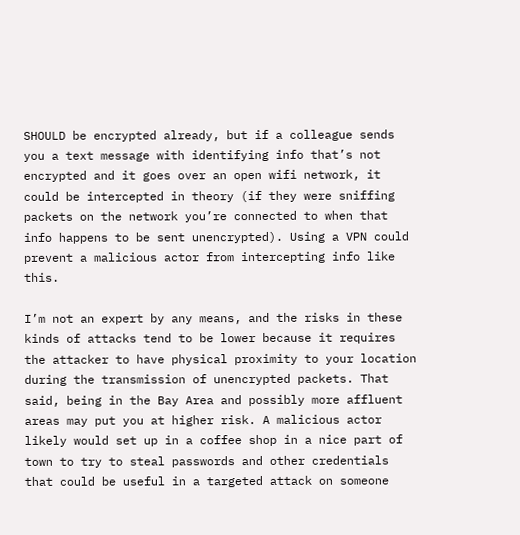SHOULD be encrypted already, but if a colleague sends you a text message with identifying info that’s not encrypted and it goes over an open wifi network, it could be intercepted in theory (if they were sniffing packets on the network you’re connected to when that info happens to be sent unencrypted). Using a VPN could prevent a malicious actor from intercepting info like this.

I’m not an expert by any means, and the risks in these kinds of attacks tend to be lower because it requires the attacker to have physical proximity to your location during the transmission of unencrypted packets. That said, being in the Bay Area and possibly more affluent areas may put you at higher risk. A malicious actor likely would set up in a coffee shop in a nice part of town to try to steal passwords and other credentials that could be useful in a targeted attack on someone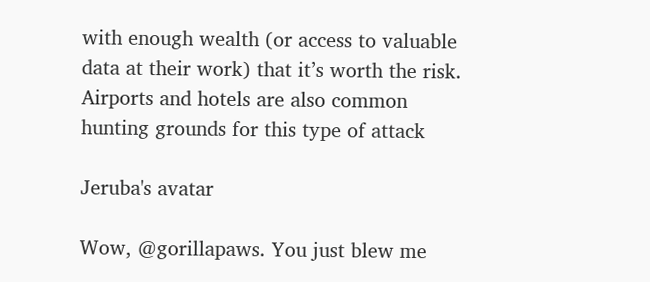with enough wealth (or access to valuable data at their work) that it’s worth the risk. Airports and hotels are also common hunting grounds for this type of attack

Jeruba's avatar

Wow, @gorillapaws. You just blew me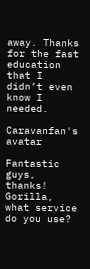away. Thanks for the fast education that I didn’t even know I needed.

Caravanfan's avatar

Fantastic guys, thanks!
Gorilla, what service do you use?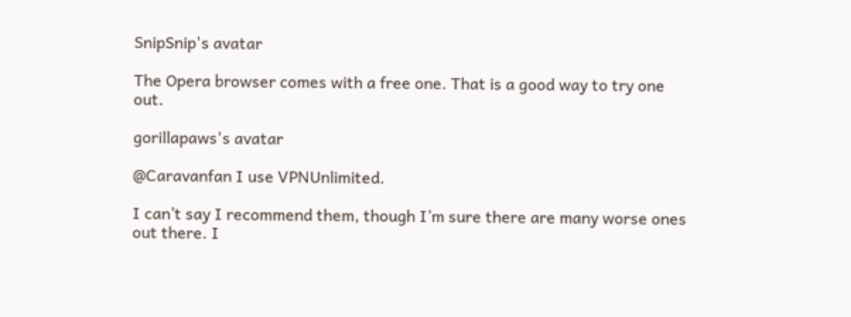SnipSnip's avatar

The Opera browser comes with a free one. That is a good way to try one out.

gorillapaws's avatar

@Caravanfan I use VPNUnlimited.

I can’t say I recommend them, though I’m sure there are many worse ones out there. I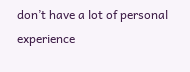don’t have a lot of personal experience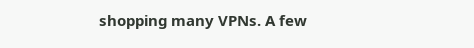shopping many VPNs. A few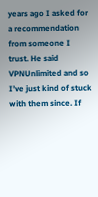years ago I asked for a recommendation from someone I trust. He said VPNUnlimited and so I’ve just kind of stuck with them since. If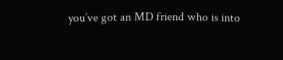you’ve got an MD friend who is into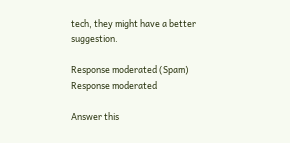tech, they might have a better suggestion.

Response moderated (Spam)
Response moderated

Answer this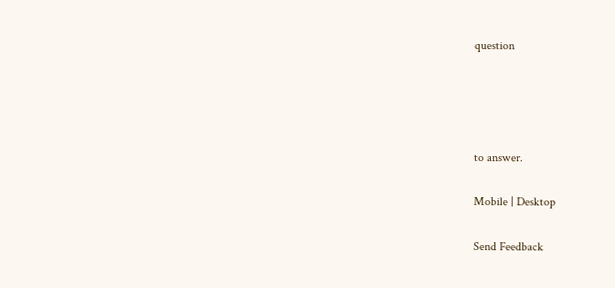question




to answer.

Mobile | Desktop

Send Feedback